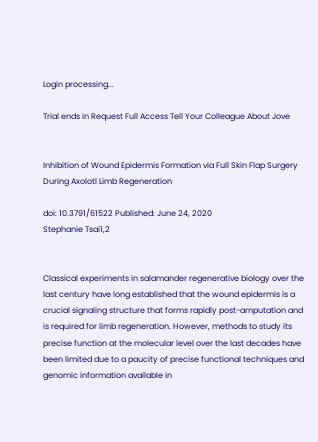Login processing...

Trial ends in Request Full Access Tell Your Colleague About Jove


Inhibition of Wound Epidermis Formation via Full Skin Flap Surgery During Axolotl Limb Regeneration

doi: 10.3791/61522 Published: June 24, 2020
Stephanie Tsai1,2


Classical experiments in salamander regenerative biology over the last century have long established that the wound epidermis is a crucial signaling structure that forms rapidly post-amputation and is required for limb regeneration. However, methods to study its precise function at the molecular level over the last decades have been limited due to a paucity of precise functional techniques and genomic information available in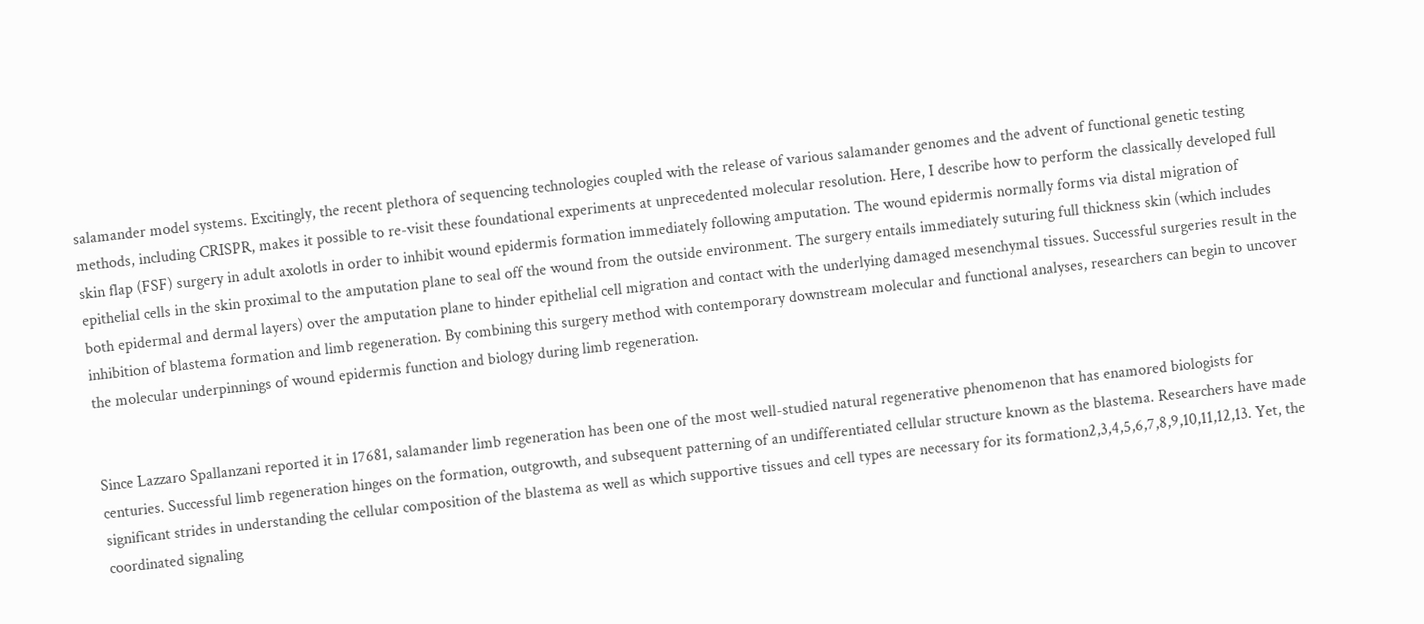salamander model systems. Excitingly, the recent plethora of sequencing technologies coupled with the release of various salamander genomes and the advent of functional genetic testing methods, including CRISPR, makes it possible to re-visit these foundational experiments at unprecedented molecular resolution. Here, I describe how to perform the classically developed full skin flap (FSF) surgery in adult axolotls in order to inhibit wound epidermis formation immediately following amputation. The wound epidermis normally forms via distal migration of epithelial cells in the skin proximal to the amputation plane to seal off the wound from the outside environment. The surgery entails immediately suturing full thickness skin (which includes both epidermal and dermal layers) over the amputation plane to hinder epithelial cell migration and contact with the underlying damaged mesenchymal tissues. Successful surgeries result in the inhibition of blastema formation and limb regeneration. By combining this surgery method with contemporary downstream molecular and functional analyses, researchers can begin to uncover the molecular underpinnings of wound epidermis function and biology during limb regeneration.


Since Lazzaro Spallanzani reported it in 17681, salamander limb regeneration has been one of the most well-studied natural regenerative phenomenon that has enamored biologists for centuries. Successful limb regeneration hinges on the formation, outgrowth, and subsequent patterning of an undifferentiated cellular structure known as the blastema. Researchers have made significant strides in understanding the cellular composition of the blastema as well as which supportive tissues and cell types are necessary for its formation2,3,4,5,6,7,8,9,10,11,12,13. Yet, the coordinated signaling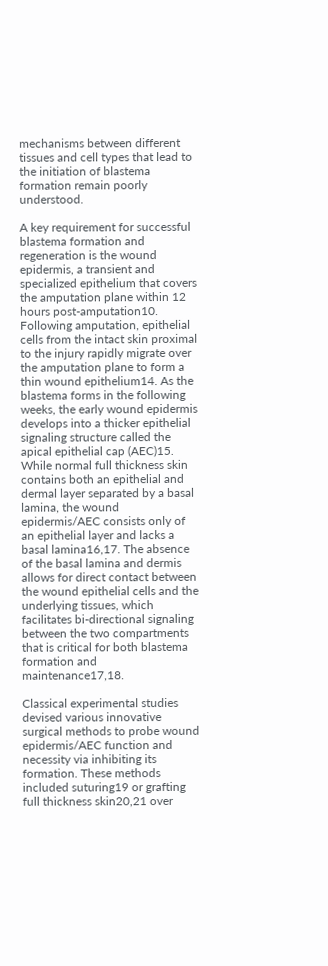mechanisms between different tissues and cell types that lead to the initiation of blastema formation remain poorly understood.

A key requirement for successful blastema formation and regeneration is the wound epidermis, a transient and specialized epithelium that covers the amputation plane within 12 hours post-amputation10. Following amputation, epithelial cells from the intact skin proximal to the injury rapidly migrate over the amputation plane to form a thin wound epithelium14. As the blastema forms in the following weeks, the early wound epidermis develops into a thicker epithelial signaling structure called the apical epithelial cap (AEC)15. While normal full thickness skin contains both an epithelial and dermal layer separated by a basal lamina, the wound epidermis/AEC consists only of an epithelial layer and lacks a basal lamina16,17. The absence of the basal lamina and dermis allows for direct contact between the wound epithelial cells and the underlying tissues, which facilitates bi-directional signaling between the two compartments that is critical for both blastema formation and maintenance17,18.

Classical experimental studies devised various innovative surgical methods to probe wound epidermis/AEC function and necessity via inhibiting its formation. These methods included suturing19 or grafting full thickness skin20,21 over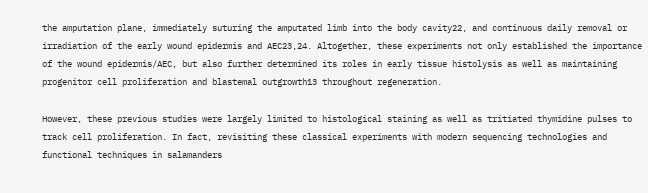the amputation plane, immediately suturing the amputated limb into the body cavity22, and continuous daily removal or irradiation of the early wound epidermis and AEC23,24. Altogether, these experiments not only established the importance of the wound epidermis/AEC, but also further determined its roles in early tissue histolysis as well as maintaining progenitor cell proliferation and blastemal outgrowth13 throughout regeneration.

However, these previous studies were largely limited to histological staining as well as tritiated thymidine pulses to track cell proliferation. In fact, revisiting these classical experiments with modern sequencing technologies and functional techniques in salamanders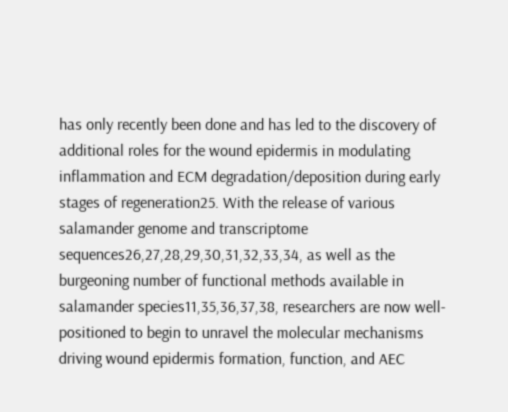has only recently been done and has led to the discovery of additional roles for the wound epidermis in modulating inflammation and ECM degradation/deposition during early stages of regeneration25. With the release of various salamander genome and transcriptome sequences26,27,28,29,30,31,32,33,34, as well as the burgeoning number of functional methods available in salamander species11,35,36,37,38, researchers are now well-positioned to begin to unravel the molecular mechanisms driving wound epidermis formation, function, and AEC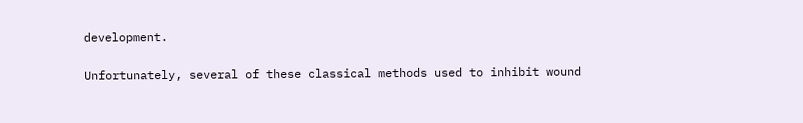development.

Unfortunately, several of these classical methods used to inhibit wound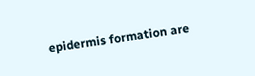epidermis formation are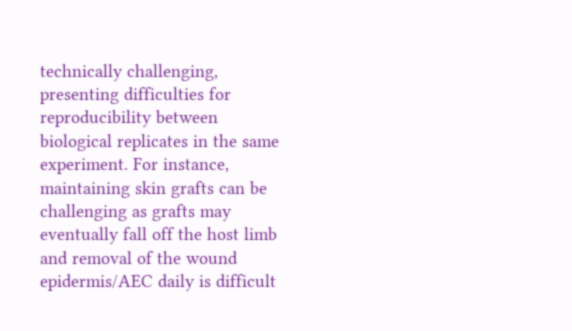technically challenging, presenting difficulties for reproducibility between biological replicates in the same experiment. For instance, maintaining skin grafts can be challenging as grafts may eventually fall off the host limb and removal of the wound epidermis/AEC daily is difficult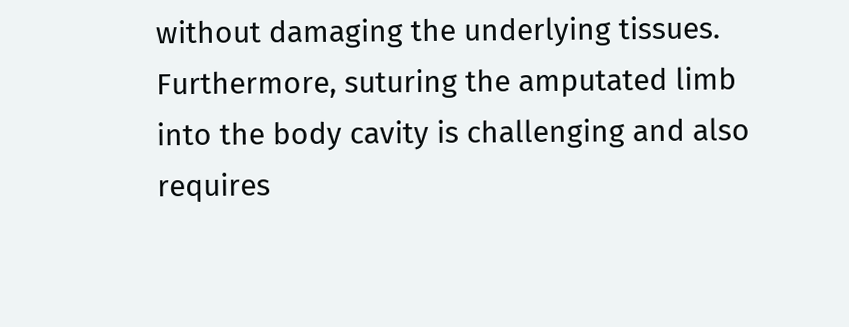without damaging the underlying tissues. Furthermore, suturing the amputated limb into the body cavity is challenging and also requires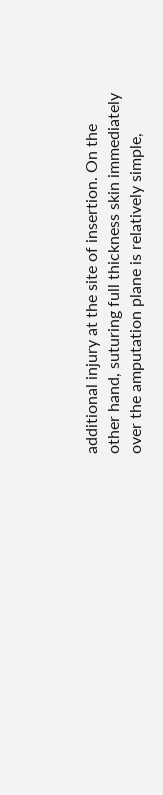additional injury at the site of insertion. On the other hand, suturing full thickness skin immediately over the amputation plane is relatively simple,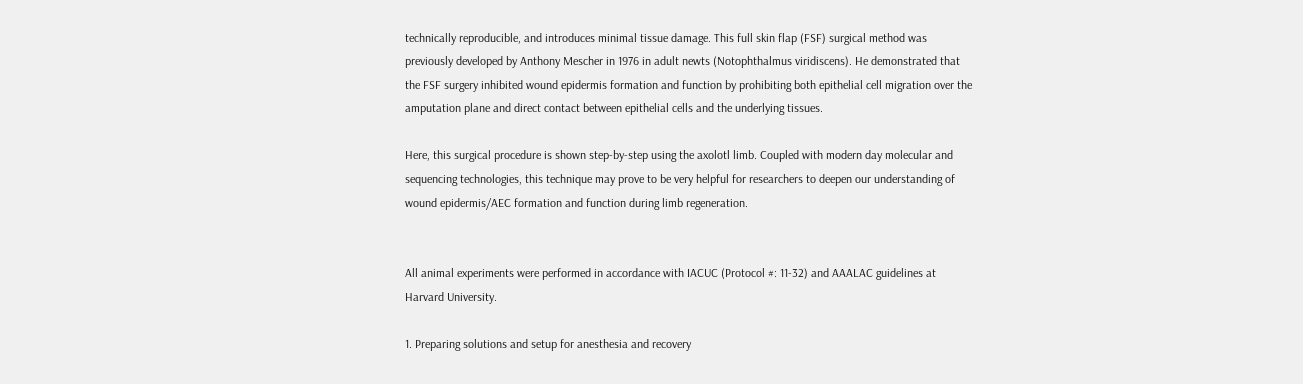technically reproducible, and introduces minimal tissue damage. This full skin flap (FSF) surgical method was previously developed by Anthony Mescher in 1976 in adult newts (Notophthalmus viridiscens). He demonstrated that the FSF surgery inhibited wound epidermis formation and function by prohibiting both epithelial cell migration over the amputation plane and direct contact between epithelial cells and the underlying tissues.

Here, this surgical procedure is shown step-by-step using the axolotl limb. Coupled with modern day molecular and sequencing technologies, this technique may prove to be very helpful for researchers to deepen our understanding of wound epidermis/AEC formation and function during limb regeneration.


All animal experiments were performed in accordance with IACUC (Protocol #: 11-32) and AAALAC guidelines at Harvard University.

1. Preparing solutions and setup for anesthesia and recovery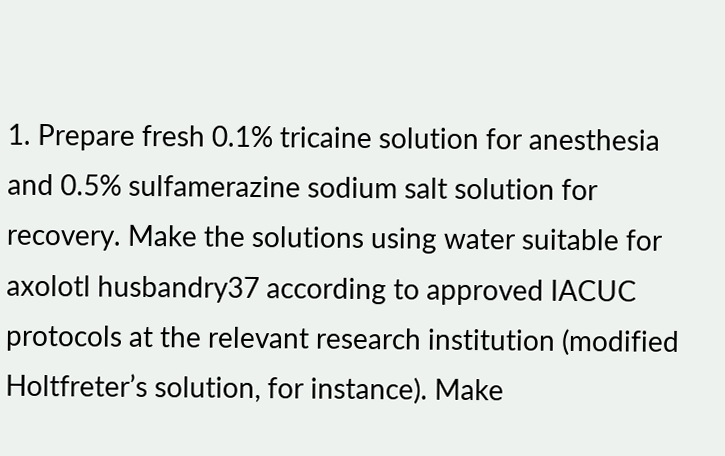1. Prepare fresh 0.1% tricaine solution for anesthesia and 0.5% sulfamerazine sodium salt solution for recovery. Make the solutions using water suitable for axolotl husbandry37 according to approved IACUC protocols at the relevant research institution (modified Holtfreter’s solution, for instance). Make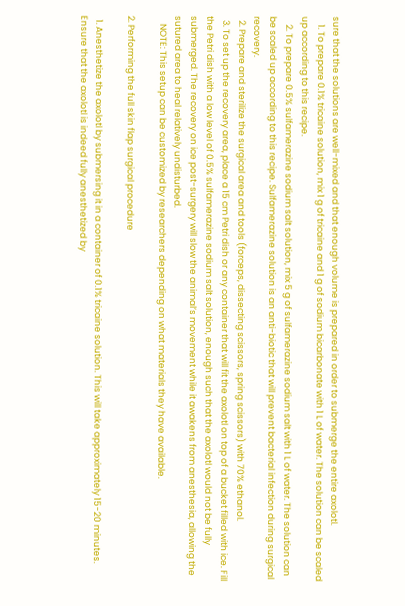sure that the solutions are well-mixed and that enough volume is prepared in order to submerge the entire axolotl.
    1. To prepare 0.1% tricaine solution, mix 1 g of tricaine and 1 g of sodium bicarbonate with 1 L of water. The solution can be scaled up according to this recipe.
    2. To prepare 0.5% sulfamerazine sodium salt solution, mix 5 g of sulfamerazine sodium salt with 1 L of water. The solution can be scaled up according to this recipe. Sulfamerazine solution is an anti-biotic that will prevent bacterial infection during surgical recovery.
  2. Prepare and sterilize the surgical area and tools (forceps, dissecting scissors, spring scissors) with 70% ethanol.
  3. To set up the recovery area, place a 15 cm Petri dish or any container that will fit the axolotl on top of a bucket filled with ice. Fill the Petri dish with a low level of 0.5% sulfamerazine sodium salt solution, enough such that the axolotl would not be fully submerged. The recovery on ice post-surgery will slow the animal’s movement while it awakens from anesthesia, allowing the sutured area to heal relatively undisturbed.
    NOTE: This setup can be customized by researchers depending on what materials they have available.

2. Performing the full skin flap surgical procedure

  1. Anesthetize the axolotl by submersing it in a container of 0.1% tricaine solution. This will take approximately 15-20 minutes. Ensure that the axolotl is indeed fully anesthetized by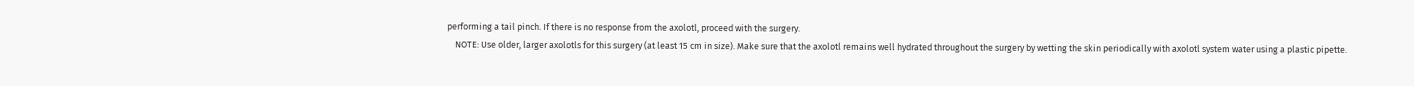performing a tail pinch. If there is no response from the axolotl, proceed with the surgery.
    NOTE: Use older, larger axolotls for this surgery (at least 15 cm in size). Make sure that the axolotl remains well hydrated throughout the surgery by wetting the skin periodically with axolotl system water using a plastic pipette.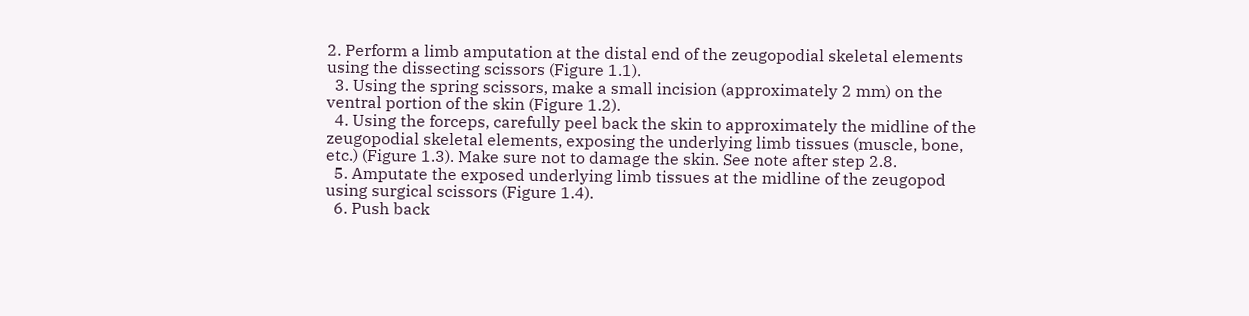2. Perform a limb amputation at the distal end of the zeugopodial skeletal elements using the dissecting scissors (Figure 1.1).
  3. Using the spring scissors, make a small incision (approximately 2 mm) on the ventral portion of the skin (Figure 1.2).
  4. Using the forceps, carefully peel back the skin to approximately the midline of the zeugopodial skeletal elements, exposing the underlying limb tissues (muscle, bone, etc.) (Figure 1.3). Make sure not to damage the skin. See note after step 2.8.
  5. Amputate the exposed underlying limb tissues at the midline of the zeugopod using surgical scissors (Figure 1.4).
  6. Push back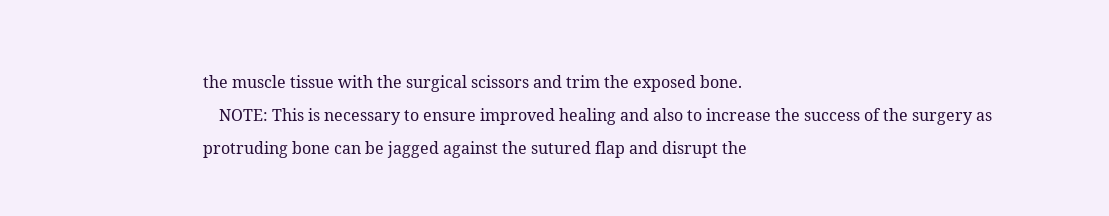the muscle tissue with the surgical scissors and trim the exposed bone.
    NOTE: This is necessary to ensure improved healing and also to increase the success of the surgery as protruding bone can be jagged against the sutured flap and disrupt the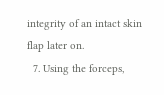integrity of an intact skin flap later on.
  7. Using the forceps,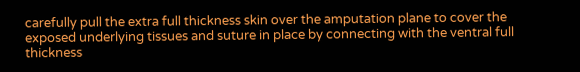carefully pull the extra full thickness skin over the amputation plane to cover the exposed underlying tissues and suture in place by connecting with the ventral full thickness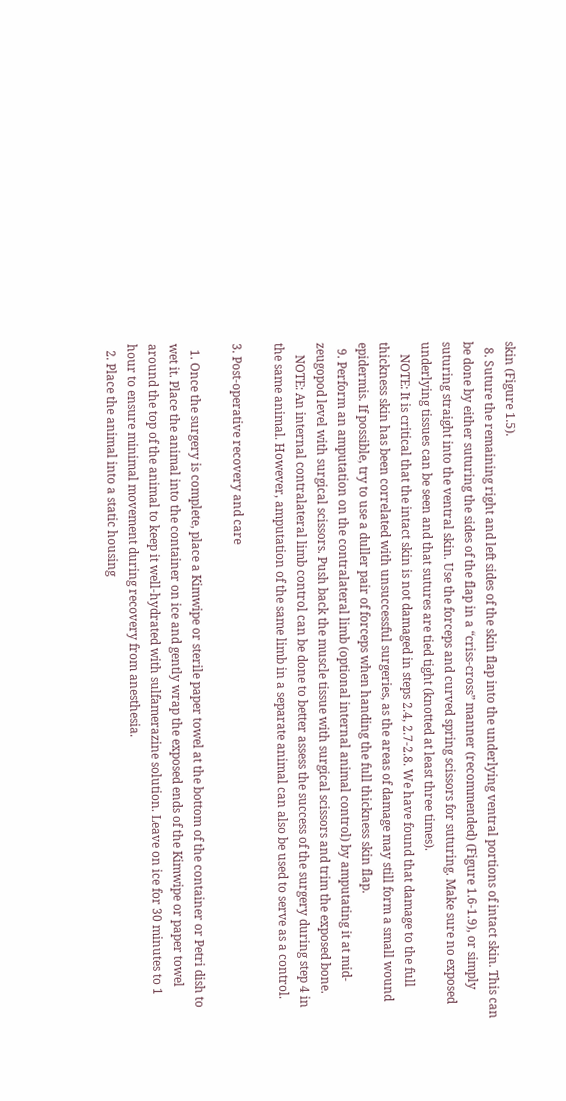skin (Figure 1.5).
  8. Suture the remaining right and left sides of the skin flap into the underlying ventral portions of intact skin. This can be done by either suturing the sides of the flap in a “criss-cross” manner (recommended) (Figure 1.6-1.9), or simply suturing straight into the ventral skin. Use the forceps and curved spring scissors for suturing. Make sure no exposed underlying tissues can be seen and that sutures are tied tight (knotted at least three times).
    NOTE: It is critical that the intact skin is not damaged in steps 2.4, 2.7-2.8. We have found that damage to the full thickness skin has been correlated with unsuccessful surgeries, as the areas of damage may still form a small wound epidermis. If possible, try to use a duller pair of forceps when handing the full thickness skin flap.
  9. Perform an amputation on the contralateral limb (optional internal animal control) by amputating it at mid-zeugopod level with surgical scissors. Push back the muscle tissue with surgical scissors and trim the exposed bone.
    NOTE: An internal contralateral limb control can be done to better assess the success of the surgery during step 4 in the same animal. However, amputation of the same limb in a separate animal can also be used to serve as a control.

3. Post-operative recovery and care

  1. Once the surgery is complete, place a Kimwipe or sterile paper towel at the bottom of the container or Petri dish to wet it. Place the animal into the container on ice and gently wrap the exposed ends of the Kimwipe or paper towel around the top of the animal to keep it well-hydrated with sulfamerazine solution. Leave on ice for 30 minutes to 1 hour to ensure minimal movement during recovery from anesthesia.
  2. Place the animal into a static housing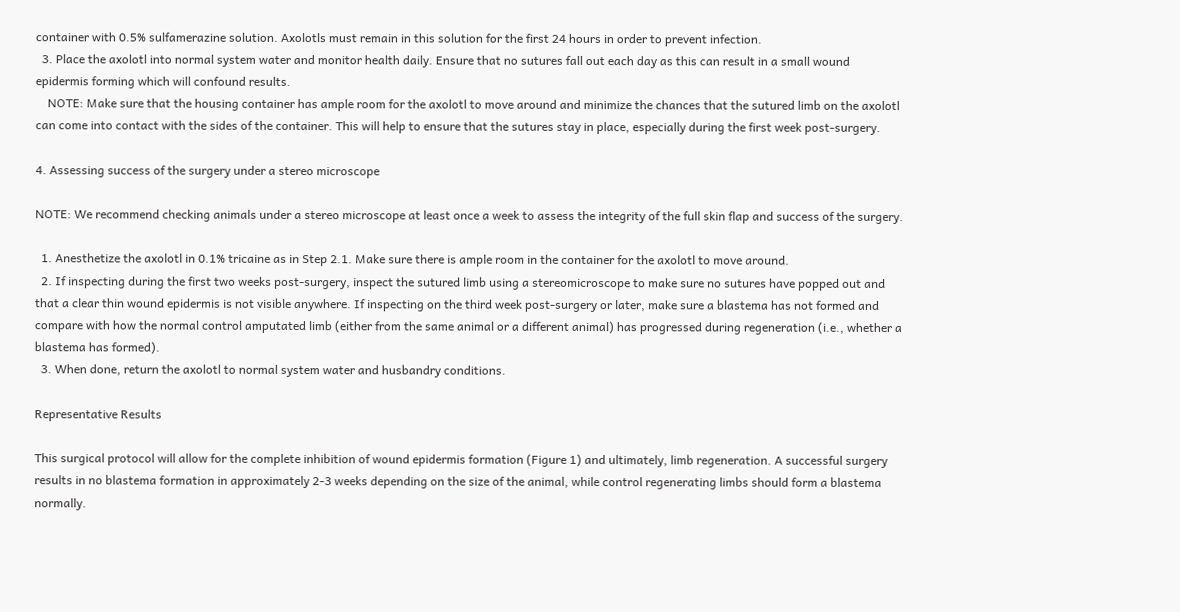container with 0.5% sulfamerazine solution. Axolotls must remain in this solution for the first 24 hours in order to prevent infection.
  3. Place the axolotl into normal system water and monitor health daily. Ensure that no sutures fall out each day as this can result in a small wound epidermis forming which will confound results.
    NOTE: Make sure that the housing container has ample room for the axolotl to move around and minimize the chances that the sutured limb on the axolotl can come into contact with the sides of the container. This will help to ensure that the sutures stay in place, especially during the first week post-surgery.

4. Assessing success of the surgery under a stereo microscope

NOTE: We recommend checking animals under a stereo microscope at least once a week to assess the integrity of the full skin flap and success of the surgery.

  1. Anesthetize the axolotl in 0.1% tricaine as in Step 2.1. Make sure there is ample room in the container for the axolotl to move around.
  2. If inspecting during the first two weeks post-surgery, inspect the sutured limb using a stereomicroscope to make sure no sutures have popped out and that a clear thin wound epidermis is not visible anywhere. If inspecting on the third week post-surgery or later, make sure a blastema has not formed and compare with how the normal control amputated limb (either from the same animal or a different animal) has progressed during regeneration (i.e., whether a blastema has formed).
  3. When done, return the axolotl to normal system water and husbandry conditions.

Representative Results

This surgical protocol will allow for the complete inhibition of wound epidermis formation (Figure 1) and ultimately, limb regeneration. A successful surgery results in no blastema formation in approximately 2-3 weeks depending on the size of the animal, while control regenerating limbs should form a blastema normally.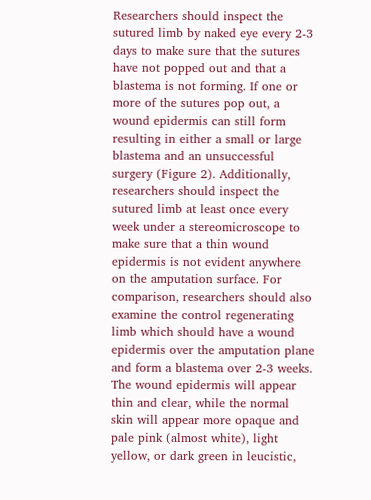Researchers should inspect the sutured limb by naked eye every 2-3 days to make sure that the sutures have not popped out and that a blastema is not forming. If one or more of the sutures pop out, a wound epidermis can still form resulting in either a small or large blastema and an unsuccessful surgery (Figure 2). Additionally, researchers should inspect the sutured limb at least once every week under a stereomicroscope to make sure that a thin wound epidermis is not evident anywhere on the amputation surface. For comparison, researchers should also examine the control regenerating limb which should have a wound epidermis over the amputation plane and form a blastema over 2-3 weeks. The wound epidermis will appear thin and clear, while the normal skin will appear more opaque and pale pink (almost white), light yellow, or dark green in leucistic,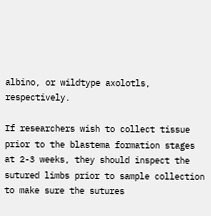albino, or wildtype axolotls, respectively.

If researchers wish to collect tissue prior to the blastema formation stages at 2-3 weeks, they should inspect the sutured limbs prior to sample collection to make sure the sutures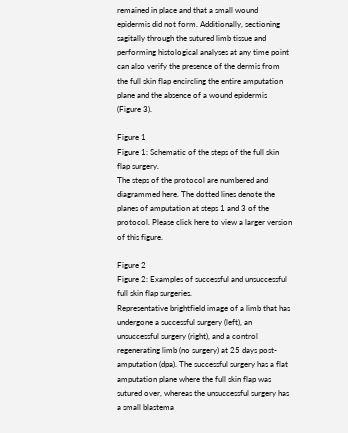remained in place and that a small wound epidermis did not form. Additionally, sectioning sagitally through the sutured limb tissue and performing histological analyses at any time point can also verify the presence of the dermis from the full skin flap encircling the entire amputation plane and the absence of a wound epidermis (Figure 3).

Figure 1
Figure 1: Schematic of the steps of the full skin flap surgery.
The steps of the protocol are numbered and diagrammed here. The dotted lines denote the planes of amputation at steps 1 and 3 of the protocol. Please click here to view a larger version of this figure.

Figure 2
Figure 2: Examples of successful and unsuccessful full skin flap surgeries.
Representative brightfield image of a limb that has undergone a successful surgery (left), an unsuccessful surgery (right), and a control regenerating limb (no surgery) at 25 days post-amputation (dpa). The successful surgery has a flat amputation plane where the full skin flap was sutured over, whereas the unsuccessful surgery has a small blastema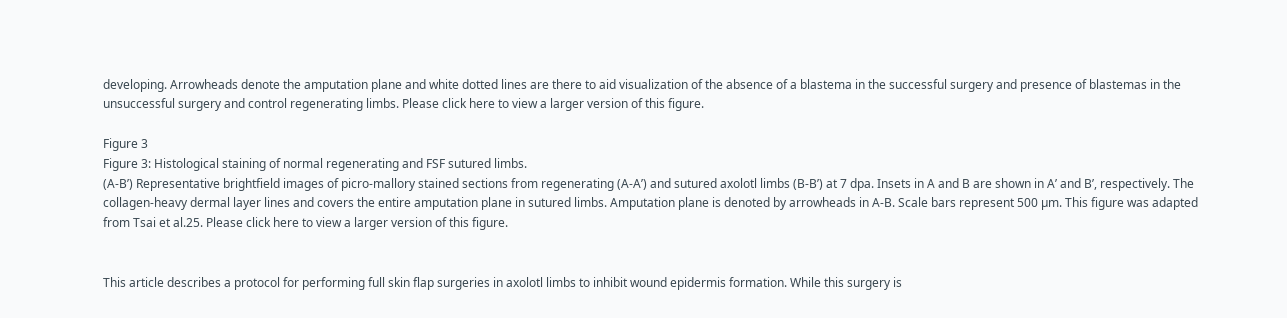developing. Arrowheads denote the amputation plane and white dotted lines are there to aid visualization of the absence of a blastema in the successful surgery and presence of blastemas in the unsuccessful surgery and control regenerating limbs. Please click here to view a larger version of this figure.

Figure 3
Figure 3: Histological staining of normal regenerating and FSF sutured limbs.
(A-B’) Representative brightfield images of picro-mallory stained sections from regenerating (A-A’) and sutured axolotl limbs (B-B’) at 7 dpa. Insets in A and B are shown in A’ and B’, respectively. The collagen-heavy dermal layer lines and covers the entire amputation plane in sutured limbs. Amputation plane is denoted by arrowheads in A-B. Scale bars represent 500 µm. This figure was adapted from Tsai et al.25. Please click here to view a larger version of this figure.


This article describes a protocol for performing full skin flap surgeries in axolotl limbs to inhibit wound epidermis formation. While this surgery is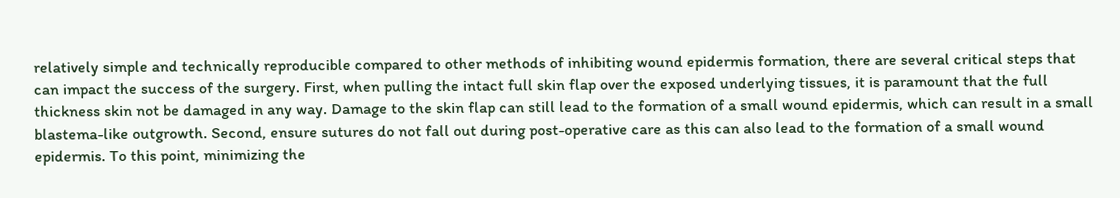relatively simple and technically reproducible compared to other methods of inhibiting wound epidermis formation, there are several critical steps that can impact the success of the surgery. First, when pulling the intact full skin flap over the exposed underlying tissues, it is paramount that the full thickness skin not be damaged in any way. Damage to the skin flap can still lead to the formation of a small wound epidermis, which can result in a small blastema-like outgrowth. Second, ensure sutures do not fall out during post-operative care as this can also lead to the formation of a small wound epidermis. To this point, minimizing the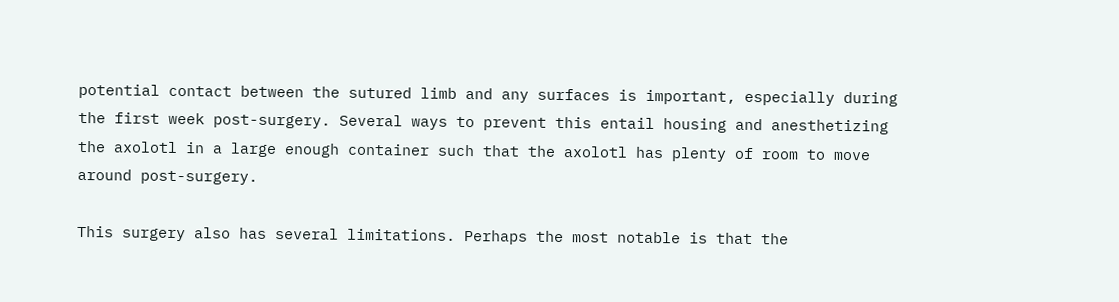potential contact between the sutured limb and any surfaces is important, especially during the first week post-surgery. Several ways to prevent this entail housing and anesthetizing the axolotl in a large enough container such that the axolotl has plenty of room to move around post-surgery.

This surgery also has several limitations. Perhaps the most notable is that the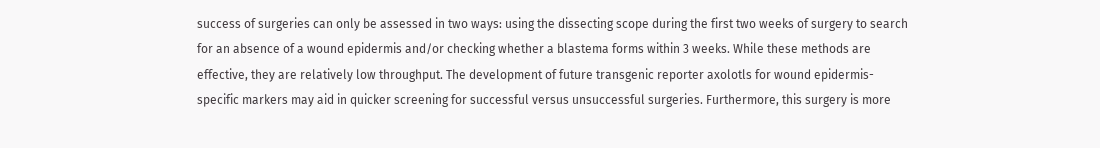success of surgeries can only be assessed in two ways: using the dissecting scope during the first two weeks of surgery to search for an absence of a wound epidermis and/or checking whether a blastema forms within 3 weeks. While these methods are effective, they are relatively low throughput. The development of future transgenic reporter axolotls for wound epidermis-specific markers may aid in quicker screening for successful versus unsuccessful surgeries. Furthermore, this surgery is more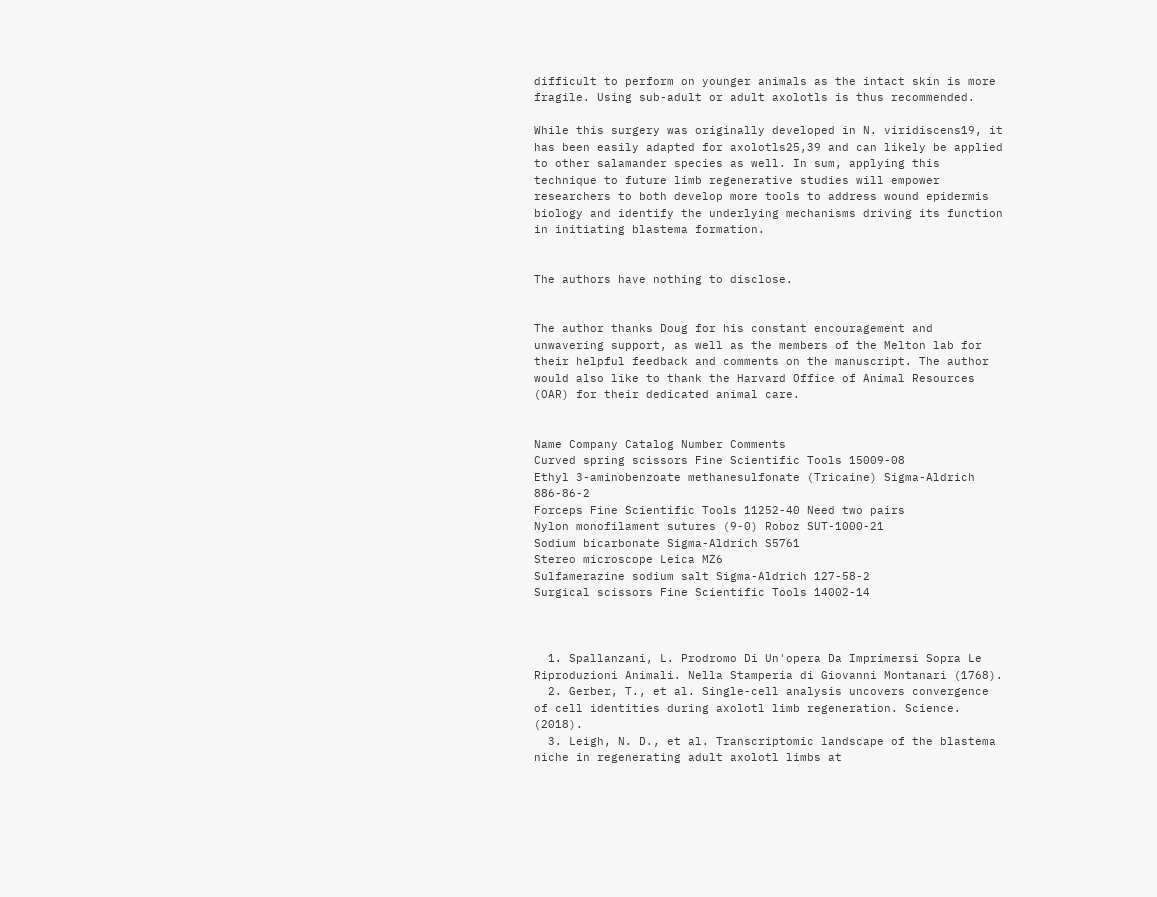difficult to perform on younger animals as the intact skin is more fragile. Using sub-adult or adult axolotls is thus recommended.

While this surgery was originally developed in N. viridiscens19, it has been easily adapted for axolotls25,39 and can likely be applied to other salamander species as well. In sum, applying this technique to future limb regenerative studies will empower researchers to both develop more tools to address wound epidermis biology and identify the underlying mechanisms driving its function in initiating blastema formation.


The authors have nothing to disclose.


The author thanks Doug for his constant encouragement and unwavering support, as well as the members of the Melton lab for their helpful feedback and comments on the manuscript. The author would also like to thank the Harvard Office of Animal Resources (OAR) for their dedicated animal care.


Name Company Catalog Number Comments
Curved spring scissors Fine Scientific Tools 15009-08
Ethyl 3-aminobenzoate methanesulfonate (Tricaine) Sigma-Aldrich 886-86-2
Forceps Fine Scientific Tools 11252-40 Need two pairs
Nylon monofilament sutures (9-0) Roboz SUT-1000-21
Sodium bicarbonate Sigma-Aldrich S5761
Stereo microscope Leica MZ6
Sulfamerazine sodium salt Sigma-Aldrich 127-58-2
Surgical scissors Fine Scientific Tools 14002-14



  1. Spallanzani, L. Prodromo Di Un'opera Da Imprimersi Sopra Le Riproduzioni Animali. Nella Stamperia di Giovanni Montanari (1768).
  2. Gerber, T., et al. Single-cell analysis uncovers convergence of cell identities during axolotl limb regeneration. Science. (2018).
  3. Leigh, N. D., et al. Transcriptomic landscape of the blastema niche in regenerating adult axolotl limbs at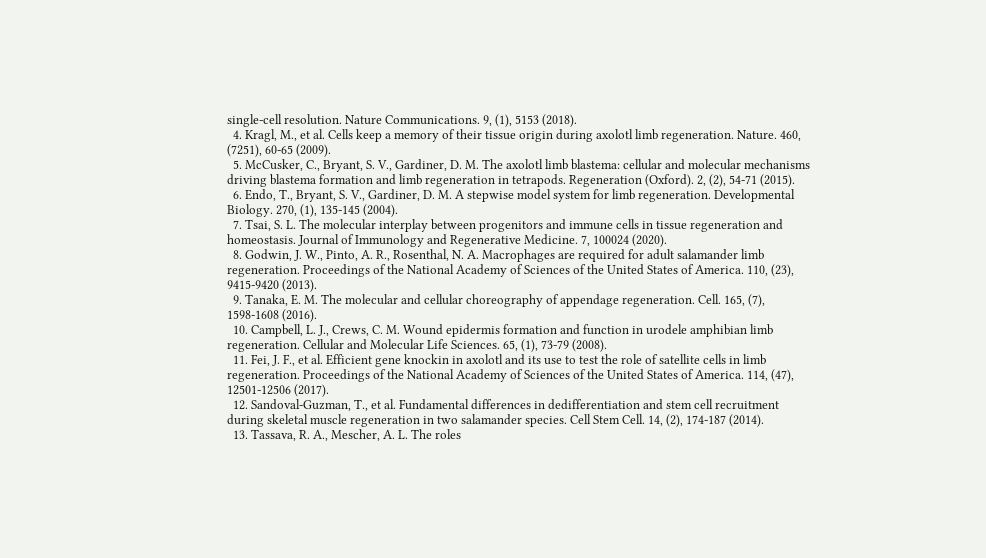single-cell resolution. Nature Communications. 9, (1), 5153 (2018).
  4. Kragl, M., et al. Cells keep a memory of their tissue origin during axolotl limb regeneration. Nature. 460, (7251), 60-65 (2009).
  5. McCusker, C., Bryant, S. V., Gardiner, D. M. The axolotl limb blastema: cellular and molecular mechanisms driving blastema formation and limb regeneration in tetrapods. Regeneration (Oxford). 2, (2), 54-71 (2015).
  6. Endo, T., Bryant, S. V., Gardiner, D. M. A stepwise model system for limb regeneration. Developmental Biology. 270, (1), 135-145 (2004).
  7. Tsai, S. L. The molecular interplay between progenitors and immune cells in tissue regeneration and homeostasis. Journal of Immunology and Regenerative Medicine. 7, 100024 (2020).
  8. Godwin, J. W., Pinto, A. R., Rosenthal, N. A. Macrophages are required for adult salamander limb regeneration. Proceedings of the National Academy of Sciences of the United States of America. 110, (23), 9415-9420 (2013).
  9. Tanaka, E. M. The molecular and cellular choreography of appendage regeneration. Cell. 165, (7), 1598-1608 (2016).
  10. Campbell, L. J., Crews, C. M. Wound epidermis formation and function in urodele amphibian limb regeneration. Cellular and Molecular Life Sciences. 65, (1), 73-79 (2008).
  11. Fei, J. F., et al. Efficient gene knockin in axolotl and its use to test the role of satellite cells in limb regeneration. Proceedings of the National Academy of Sciences of the United States of America. 114, (47), 12501-12506 (2017).
  12. Sandoval-Guzman, T., et al. Fundamental differences in dedifferentiation and stem cell recruitment during skeletal muscle regeneration in two salamander species. Cell Stem Cell. 14, (2), 174-187 (2014).
  13. Tassava, R. A., Mescher, A. L. The roles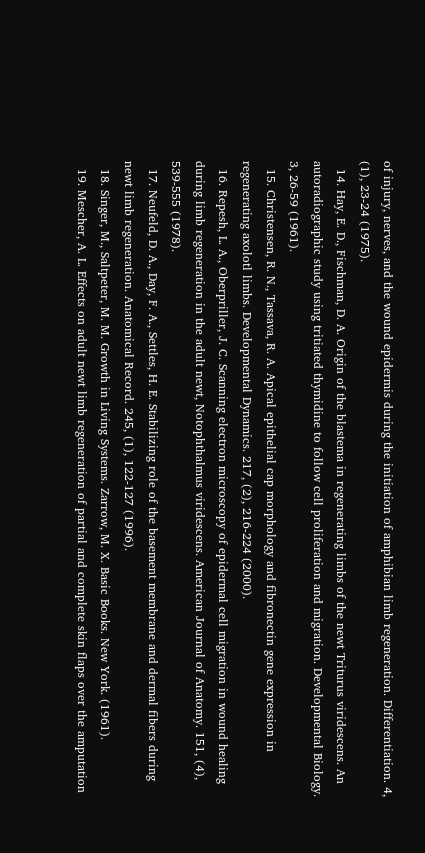of injury, nerves, and the wound epidermis during the initiation of amphibian limb regeneration. Differentiation. 4, (1), 23-24 (1975).
  14. Hay, E. D., Fischman, D. A. Origin of the blastema in regenerating limbs of the newt Triturus viridescens. An autoradiographic study using tritiated thymidine to follow cell proliferation and migration. Developmental Biology. 3, 26-59 (1961).
  15. Christensen, R. N., Tassava, R. A. Apical epithelial cap morphology and fibronectin gene expression in regenerating axolotl limbs. Developmental Dynamics. 217, (2), 216-224 (2000).
  16. Repesh, L. A., Oberpriller, J. C. Scanning electron microscopy of epidermal cell migration in wound healing during limb regeneration in the adult newt, Notophthalmus viridescens. American Journal of Anatomy. 151, (4), 539-555 (1978).
  17. Neufeld, D. A., Day, F. A., Settles, H. E. Stabilizing role of the basement membrane and dermal fibers during newt limb regeneration. Anatomical Record. 245, (1), 122-127 (1996).
  18. Singer, M., Saltpeter, M. M. Growth in Living Systems. Zarrow, M. X. Basic Books. New York. (1961).
  19. Mescher, A. L. Effects on adult newt limb regeneration of partial and complete skin flaps over the amputation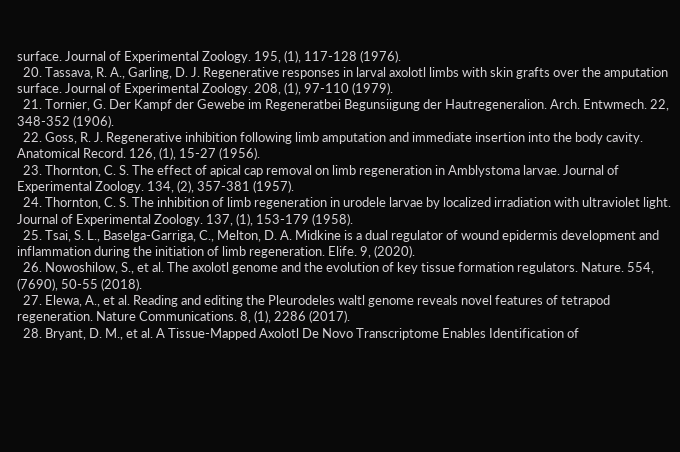surface. Journal of Experimental Zoology. 195, (1), 117-128 (1976).
  20. Tassava, R. A., Garling, D. J. Regenerative responses in larval axolotl limbs with skin grafts over the amputation surface. Journal of Experimental Zoology. 208, (1), 97-110 (1979).
  21. Tornier, G. Der Kampf der Gewebe im Regeneratbei Begunsiigung der Hautregeneralion. Arch. Entwmech. 22, 348-352 (1906).
  22. Goss, R. J. Regenerative inhibition following limb amputation and immediate insertion into the body cavity. Anatomical Record. 126, (1), 15-27 (1956).
  23. Thornton, C. S. The effect of apical cap removal on limb regeneration in Amblystoma larvae. Journal of Experimental Zoology. 134, (2), 357-381 (1957).
  24. Thornton, C. S. The inhibition of limb regeneration in urodele larvae by localized irradiation with ultraviolet light. Journal of Experimental Zoology. 137, (1), 153-179 (1958).
  25. Tsai, S. L., Baselga-Garriga, C., Melton, D. A. Midkine is a dual regulator of wound epidermis development and inflammation during the initiation of limb regeneration. Elife. 9, (2020).
  26. Nowoshilow, S., et al. The axolotl genome and the evolution of key tissue formation regulators. Nature. 554, (7690), 50-55 (2018).
  27. Elewa, A., et al. Reading and editing the Pleurodeles waltl genome reveals novel features of tetrapod regeneration. Nature Communications. 8, (1), 2286 (2017).
  28. Bryant, D. M., et al. A Tissue-Mapped Axolotl De Novo Transcriptome Enables Identification of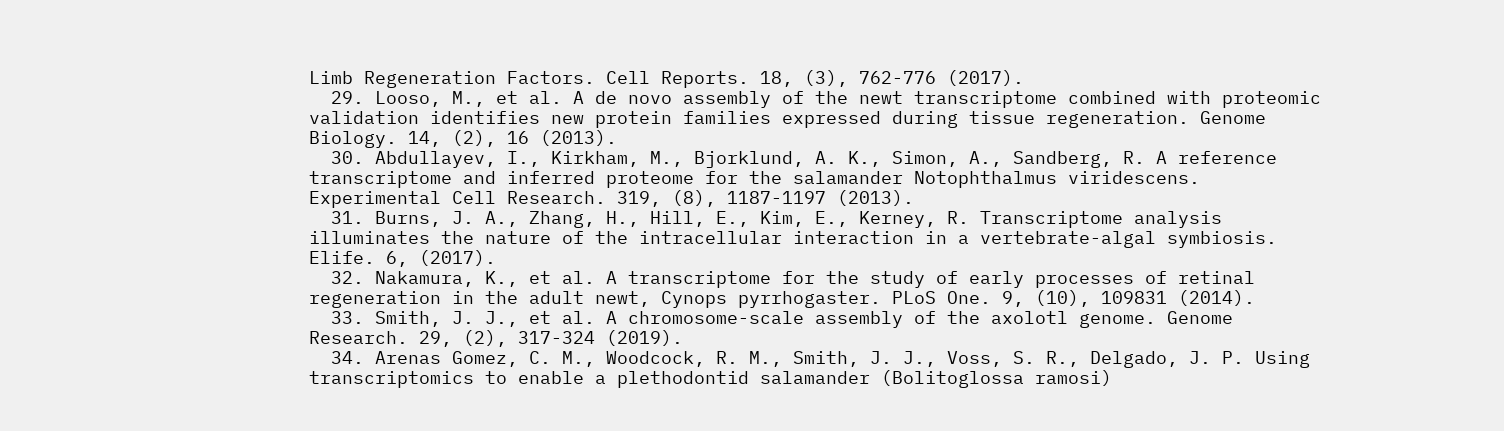Limb Regeneration Factors. Cell Reports. 18, (3), 762-776 (2017).
  29. Looso, M., et al. A de novo assembly of the newt transcriptome combined with proteomic validation identifies new protein families expressed during tissue regeneration. Genome Biology. 14, (2), 16 (2013).
  30. Abdullayev, I., Kirkham, M., Bjorklund, A. K., Simon, A., Sandberg, R. A reference transcriptome and inferred proteome for the salamander Notophthalmus viridescens. Experimental Cell Research. 319, (8), 1187-1197 (2013).
  31. Burns, J. A., Zhang, H., Hill, E., Kim, E., Kerney, R. Transcriptome analysis illuminates the nature of the intracellular interaction in a vertebrate-algal symbiosis. Elife. 6, (2017).
  32. Nakamura, K., et al. A transcriptome for the study of early processes of retinal regeneration in the adult newt, Cynops pyrrhogaster. PLoS One. 9, (10), 109831 (2014).
  33. Smith, J. J., et al. A chromosome-scale assembly of the axolotl genome. Genome Research. 29, (2), 317-324 (2019).
  34. Arenas Gomez, C. M., Woodcock, R. M., Smith, J. J., Voss, S. R., Delgado, J. P. Using transcriptomics to enable a plethodontid salamander (Bolitoglossa ramosi)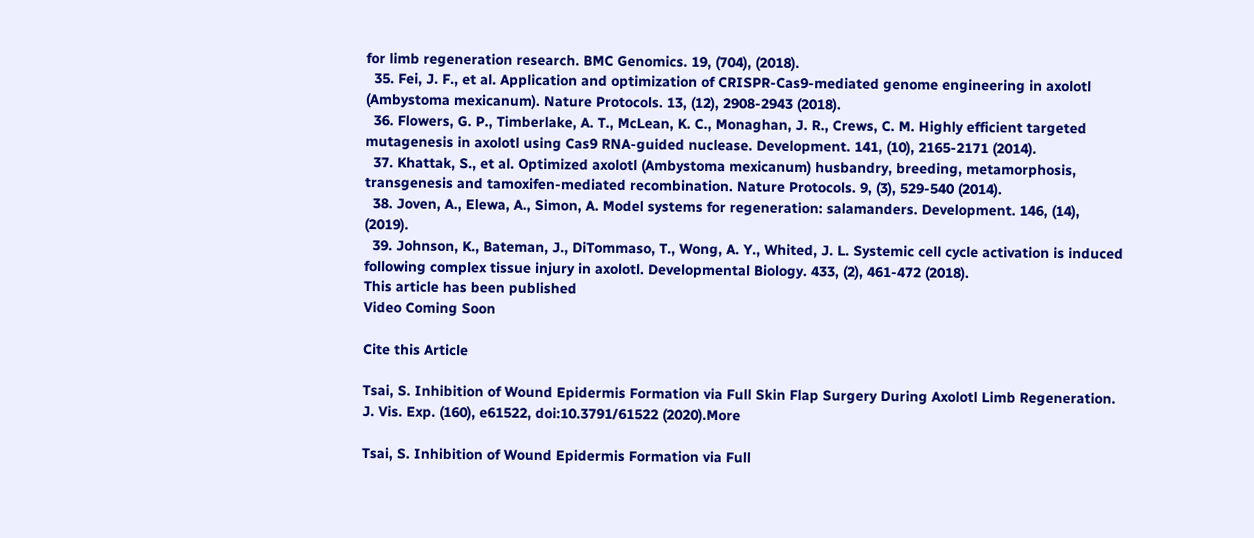for limb regeneration research. BMC Genomics. 19, (704), (2018).
  35. Fei, J. F., et al. Application and optimization of CRISPR-Cas9-mediated genome engineering in axolotl (Ambystoma mexicanum). Nature Protocols. 13, (12), 2908-2943 (2018).
  36. Flowers, G. P., Timberlake, A. T., McLean, K. C., Monaghan, J. R., Crews, C. M. Highly efficient targeted mutagenesis in axolotl using Cas9 RNA-guided nuclease. Development. 141, (10), 2165-2171 (2014).
  37. Khattak, S., et al. Optimized axolotl (Ambystoma mexicanum) husbandry, breeding, metamorphosis, transgenesis and tamoxifen-mediated recombination. Nature Protocols. 9, (3), 529-540 (2014).
  38. Joven, A., Elewa, A., Simon, A. Model systems for regeneration: salamanders. Development. 146, (14), (2019).
  39. Johnson, K., Bateman, J., DiTommaso, T., Wong, A. Y., Whited, J. L. Systemic cell cycle activation is induced following complex tissue injury in axolotl. Developmental Biology. 433, (2), 461-472 (2018).
This article has been published
Video Coming Soon

Cite this Article

Tsai, S. Inhibition of Wound Epidermis Formation via Full Skin Flap Surgery During Axolotl Limb Regeneration. J. Vis. Exp. (160), e61522, doi:10.3791/61522 (2020).More

Tsai, S. Inhibition of Wound Epidermis Formation via Full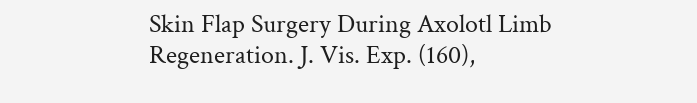Skin Flap Surgery During Axolotl Limb Regeneration. J. Vis. Exp. (160),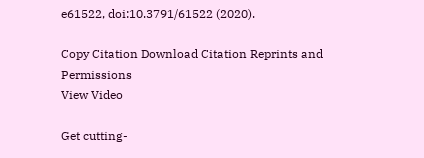e61522, doi:10.3791/61522 (2020).

Copy Citation Download Citation Reprints and Permissions
View Video

Get cutting-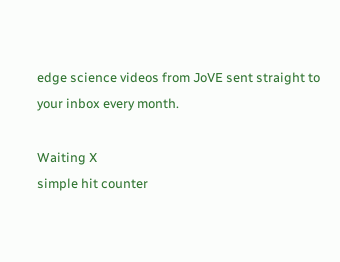edge science videos from JoVE sent straight to your inbox every month.

Waiting X
simple hit counter